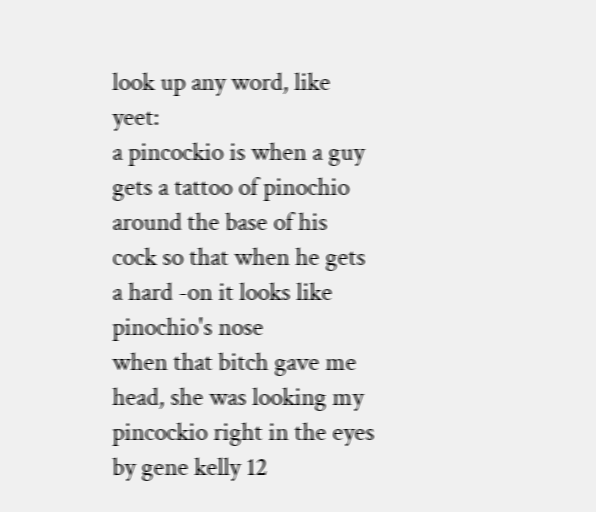look up any word, like yeet:
a pincockio is when a guy gets a tattoo of pinochio around the base of his cock so that when he gets a hard -on it looks like pinochio's nose
when that bitch gave me head, she was looking my pincockio right in the eyes
by gene kelly 12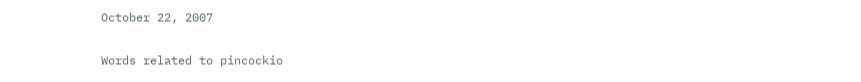October 22, 2007

Words related to pincockio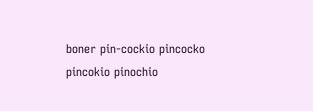boner pin-cockio pincocko pincokio pinochio